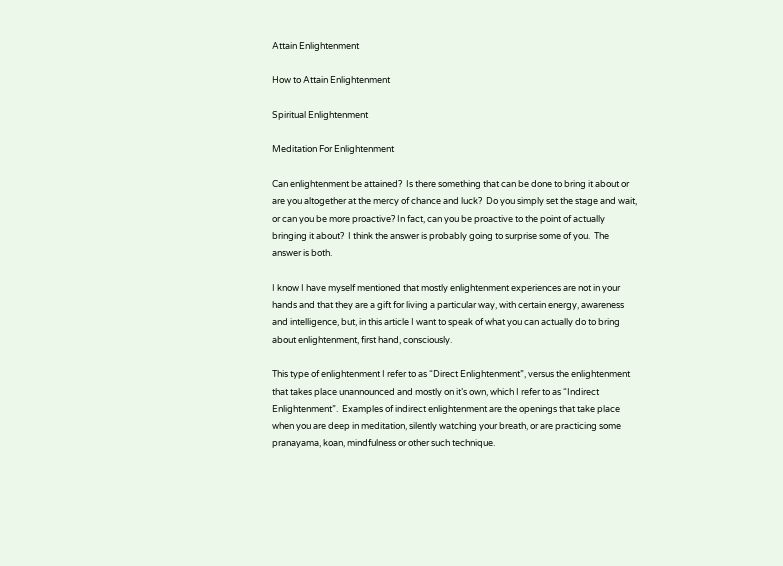Attain Enlightenment

How to Attain Enlightenment

Spiritual Enlightenment

Meditation For Enlightenment

Can enlightenment be attained?  Is there something that can be done to bring it about or are you altogether at the mercy of chance and luck?  Do you simply set the stage and wait, or can you be more proactive? In fact, can you be proactive to the point of actually bringing it about?  I think the answer is probably going to surprise some of you.  The answer is both.

I know I have myself mentioned that mostly enlightenment experiences are not in your hands and that they are a gift for living a particular way, with certain energy, awareness and intelligence, but, in this article I want to speak of what you can actually do to bring about enlightenment, first hand, consciously.

This type of enlightenment I refer to as “Direct Enlightenment”, versus the enlightenment that takes place unannounced and mostly on it’s own, which I refer to as “Indirect Enlightenment”.  Examples of indirect enlightenment are the openings that take place when you are deep in meditation, silently watching your breath, or are practicing some pranayama, koan, mindfulness or other such technique.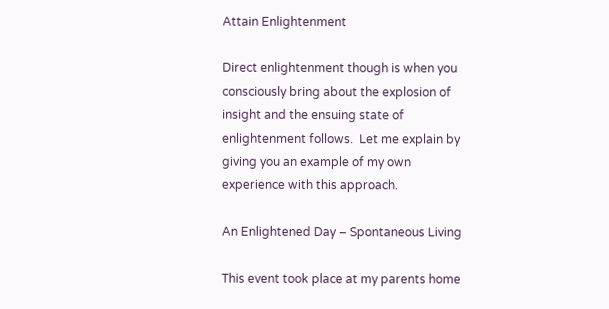Attain Enlightenment

Direct enlightenment though is when you consciously bring about the explosion of insight and the ensuing state of enlightenment follows.  Let me explain by giving you an example of my own experience with this approach.

An Enlightened Day – Spontaneous Living

This event took place at my parents home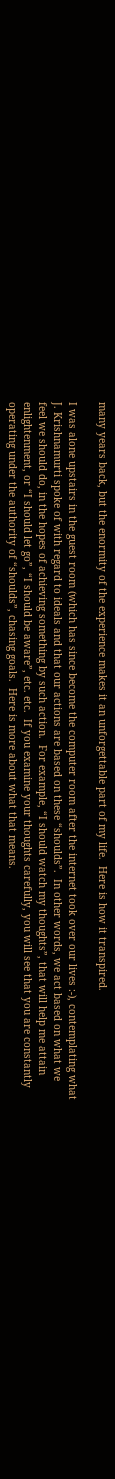many years back, but the enormity of the experience makes it an unforgettable part of my life.  Here is how it transpired.

I was alone upstairs in the guest room (which has since become the computer room after the internet took over our lives :-), contemplating what J. Krishnamurti spoke of with regard to ideals and that our actions are based on these “shoulds”.  In other words, we act based on what we feel we should do, in the hopes of achieving something by such action.  For example, “I should watch my thoughts”, that will help me attain enlightenment, or “I should let go”, “I should be aware”, etc. etc.  If you examine your thoughts carefully, you will see that you are constantly operating under the authority of “shoulds”, chasing goals.  Here is more about what that means.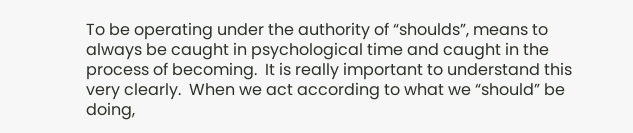To be operating under the authority of “shoulds”, means to always be caught in psychological time and caught in the process of becoming.  It is really important to understand this very clearly.  When we act according to what we “should” be doing,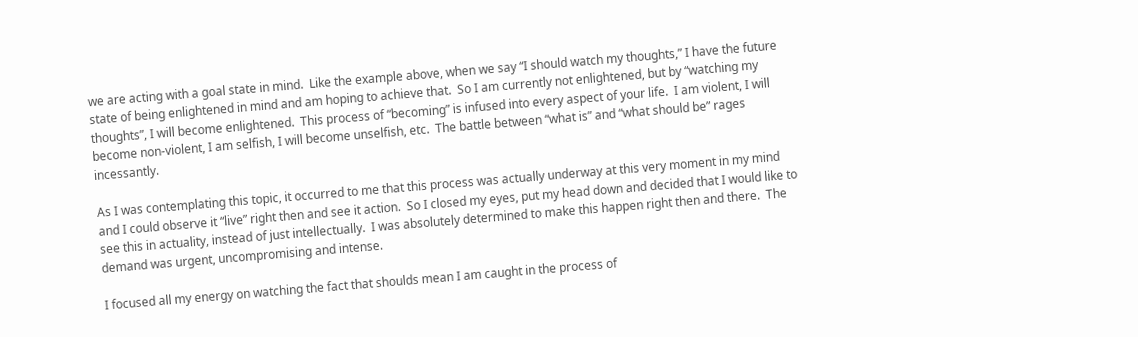we are acting with a goal state in mind.  Like the example above, when we say “I should watch my thoughts,” I have the future state of being enlightened in mind and am hoping to achieve that.  So I am currently not enlightened, but by “watching my thoughts”, I will become enlightened.  This process of “becoming” is infused into every aspect of your life.  I am violent, I will become non-violent, I am selfish, I will become unselfish, etc.  The battle between “what is” and “what should be” rages incessantly.

As I was contemplating this topic, it occurred to me that this process was actually underway at this very moment in my mind and I could observe it “live” right then and see it action.  So I closed my eyes, put my head down and decided that I would like to see this in actuality, instead of just intellectually.  I was absolutely determined to make this happen right then and there.  The demand was urgent, uncompromising and intense.

I focused all my energy on watching the fact that shoulds mean I am caught in the process of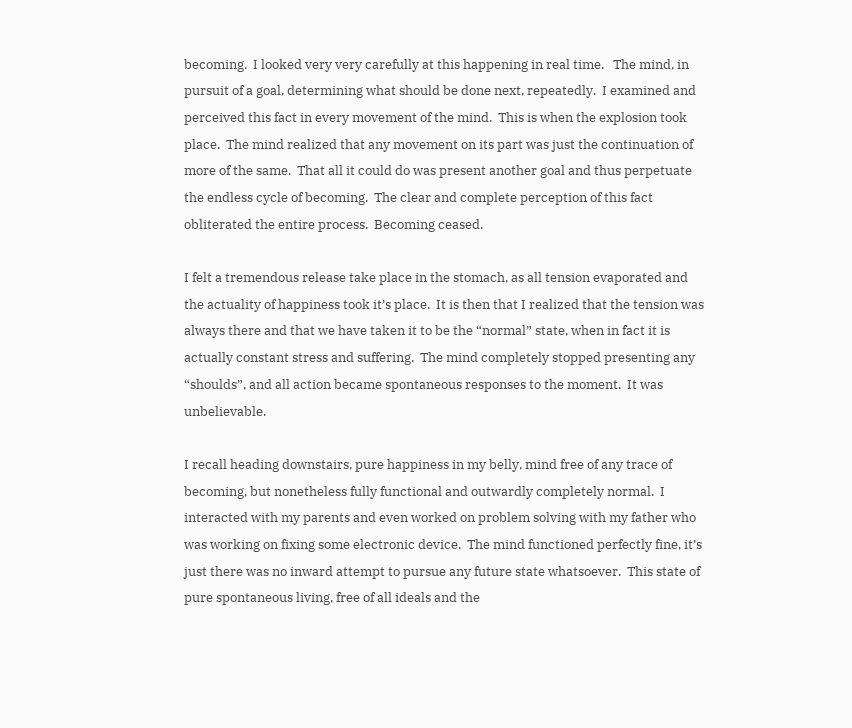becoming.  I looked very very carefully at this happening in real time.   The mind, in pursuit of a goal, determining what should be done next, repeatedly.  I examined and perceived this fact in every movement of the mind.  This is when the explosion took place.  The mind realized that any movement on its part was just the continuation of more of the same.  That all it could do was present another goal and thus perpetuate the endless cycle of becoming.  The clear and complete perception of this fact obliterated the entire process.  Becoming ceased.

I felt a tremendous release take place in the stomach, as all tension evaporated and the actuality of happiness took it’s place.  It is then that I realized that the tension was always there and that we have taken it to be the “normal” state, when in fact it is actually constant stress and suffering.  The mind completely stopped presenting any “shoulds”, and all action became spontaneous responses to the moment.  It was unbelievable.

I recall heading downstairs, pure happiness in my belly, mind free of any trace of becoming, but nonetheless fully functional and outwardly completely normal.  I interacted with my parents and even worked on problem solving with my father who was working on fixing some electronic device.  The mind functioned perfectly fine, it’s just there was no inward attempt to pursue any future state whatsoever.  This state of pure spontaneous living, free of all ideals and the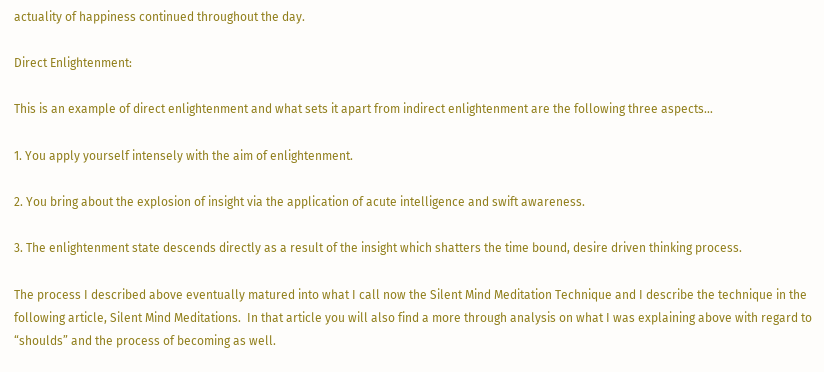actuality of happiness continued throughout the day.

Direct Enlightenment:

This is an example of direct enlightenment and what sets it apart from indirect enlightenment are the following three aspects…

1. You apply yourself intensely with the aim of enlightenment.

2. You bring about the explosion of insight via the application of acute intelligence and swift awareness.

3. The enlightenment state descends directly as a result of the insight which shatters the time bound, desire driven thinking process.

The process I described above eventually matured into what I call now the Silent Mind Meditation Technique and I describe the technique in the following article, Silent Mind Meditations.  In that article you will also find a more through analysis on what I was explaining above with regard to “shoulds” and the process of becoming as well.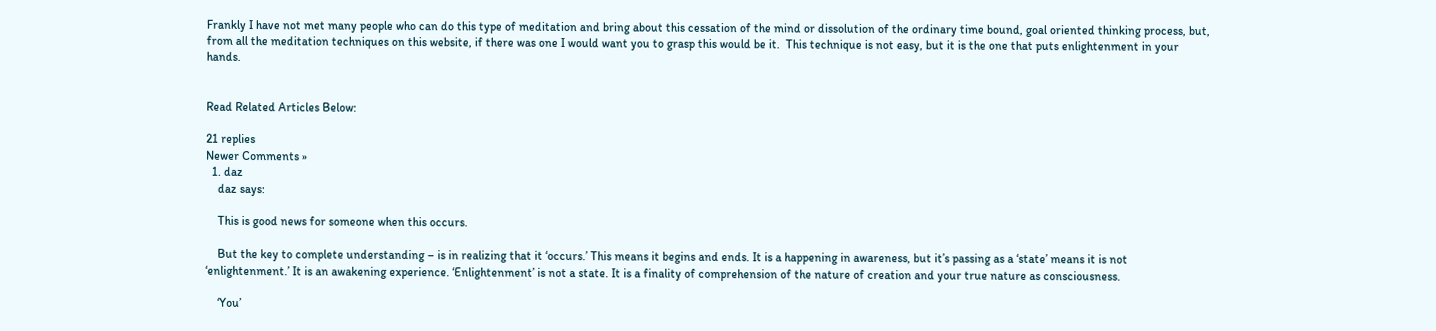Frankly I have not met many people who can do this type of meditation and bring about this cessation of the mind or dissolution of the ordinary time bound, goal oriented thinking process, but, from all the meditation techniques on this website, if there was one I would want you to grasp this would be it.  This technique is not easy, but it is the one that puts enlightenment in your hands.


Read Related Articles Below:

21 replies
Newer Comments »
  1. daz
    daz says:

    This is good news for someone when this occurs.

    But the key to complete understanding – is in realizing that it ‘occurs.’ This means it begins and ends. It is a happening in awareness, but it’s passing as a ‘state’ means it is not ‘enlightenment.’ It is an awakening experience. ‘Enlightenment’ is not a state. It is a finality of comprehension of the nature of creation and your true nature as consciousness.

    ‘You’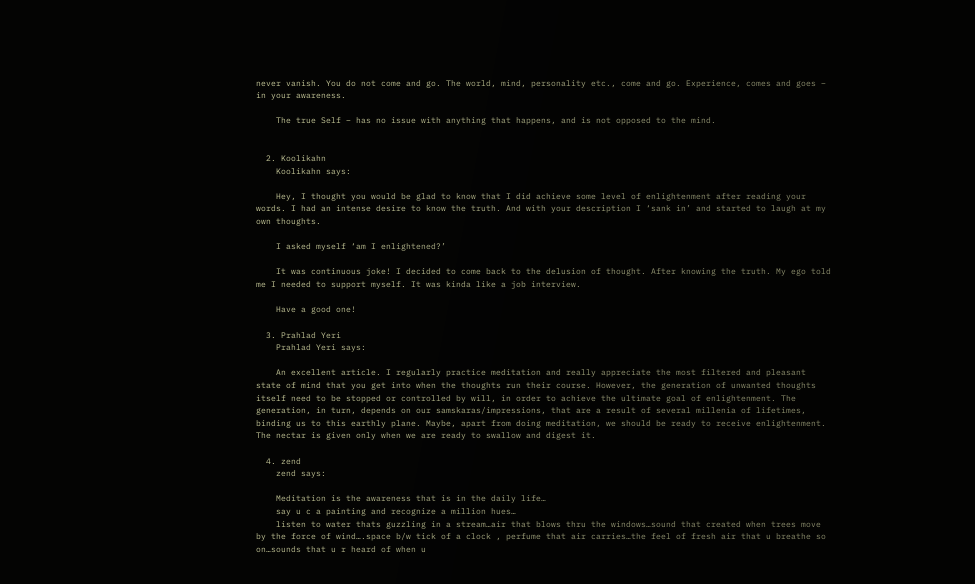never vanish. You do not come and go. The world, mind, personality etc., come and go. Experience, comes and goes – in your awareness.

    The true Self – has no issue with anything that happens, and is not opposed to the mind.


  2. Koolikahn
    Koolikahn says:

    Hey, I thought you would be glad to know that I did achieve some level of enlightenment after reading your words. I had an intense desire to know the truth. And with your description I ‘sank in’ and started to laugh at my own thoughts.

    I asked myself ‘am I enlightened?’

    It was continuous joke! I decided to come back to the delusion of thought. After knowing the truth. My ego told me I needed to support myself. It was kinda like a job interview.

    Have a good one!

  3. Prahlad Yeri
    Prahlad Yeri says:

    An excellent article. I regularly practice meditation and really appreciate the most filtered and pleasant state of mind that you get into when the thoughts run their course. However, the generation of unwanted thoughts itself need to be stopped or controlled by will, in order to achieve the ultimate goal of enlightenment. The generation, in turn, depends on our samskaras/impressions, that are a result of several millenia of lifetimes, binding us to this earthly plane. Maybe, apart from doing meditation, we should be ready to receive enlightenment. The nectar is given only when we are ready to swallow and digest it.

  4. zend
    zend says:

    Meditation is the awareness that is in the daily life…
    say u c a painting and recognize a million hues…
    listen to water thats guzzling in a stream…air that blows thru the windows…sound that created when trees move by the force of wind….space b/w tick of a clock , perfume that air carries…the feel of fresh air that u breathe so on…sounds that u r heard of when u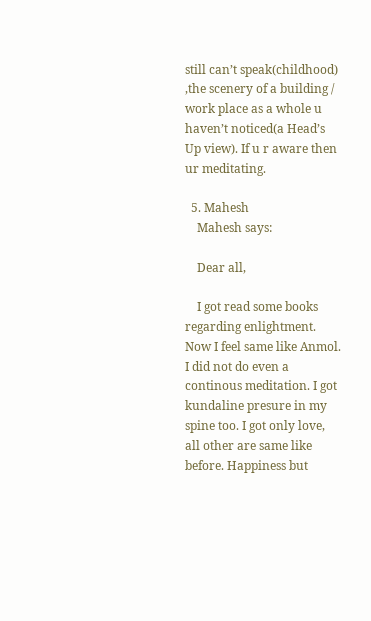still can’t speak(childhood) ,the scenery of a building / work place as a whole u haven’t noticed(a Head’s Up view). If u r aware then ur meditating.

  5. Mahesh
    Mahesh says:

    Dear all,

    I got read some books regarding enlightment. Now I feel same like Anmol. I did not do even a continous meditation. I got kundaline presure in my spine too. I got only love, all other are same like before. Happiness but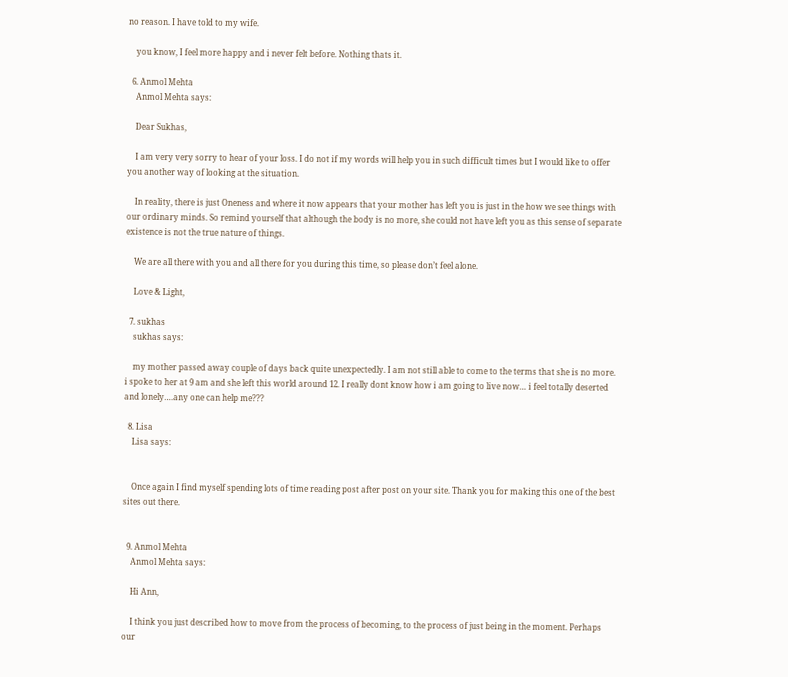no reason. I have told to my wife.

    you know, I feel more happy and i never felt before. Nothing thats it.

  6. Anmol Mehta
    Anmol Mehta says:

    Dear Sukhas,

    I am very very sorry to hear of your loss. I do not if my words will help you in such difficult times but I would like to offer you another way of looking at the situation.

    In reality, there is just Oneness and where it now appears that your mother has left you is just in the how we see things with our ordinary minds. So remind yourself that although the body is no more, she could not have left you as this sense of separate existence is not the true nature of things.

    We are all there with you and all there for you during this time, so please don’t feel alone.

    Love & Light,

  7. sukhas
    sukhas says:

    my mother passed away couple of days back quite unexpectedly. I am not still able to come to the terms that she is no more. i spoke to her at 9 am and she left this world around 12. I really dont know how i am going to live now… i feel totally deserted and lonely….any one can help me???

  8. Lisa
    Lisa says:


    Once again I find myself spending lots of time reading post after post on your site. Thank you for making this one of the best sites out there.


  9. Anmol Mehta
    Anmol Mehta says:

    Hi Ann,

    I think you just described how to move from the process of becoming, to the process of just being in the moment. Perhaps our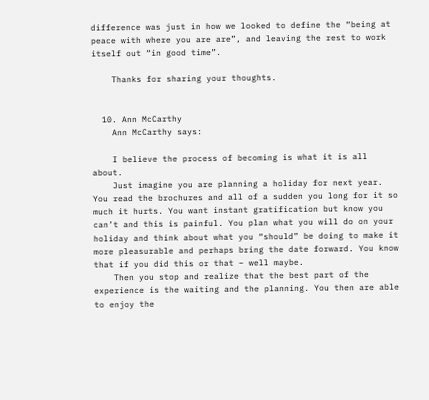difference was just in how we looked to define the “being at peace with where you are are”, and leaving the rest to work itself out “in good time”.

    Thanks for sharing your thoughts.


  10. Ann McCarthy
    Ann McCarthy says:

    I believe the process of becoming is what it is all about.
    Just imagine you are planning a holiday for next year. You read the brochures and all of a sudden you long for it so much it hurts. You want instant gratification but know you can’t and this is painful. You plan what you will do on your holiday and think about what you “should” be doing to make it more pleasurable and perhaps bring the date forward. You know that if you did this or that – well maybe.
    Then you stop and realize that the best part of the experience is the waiting and the planning. You then are able to enjoy the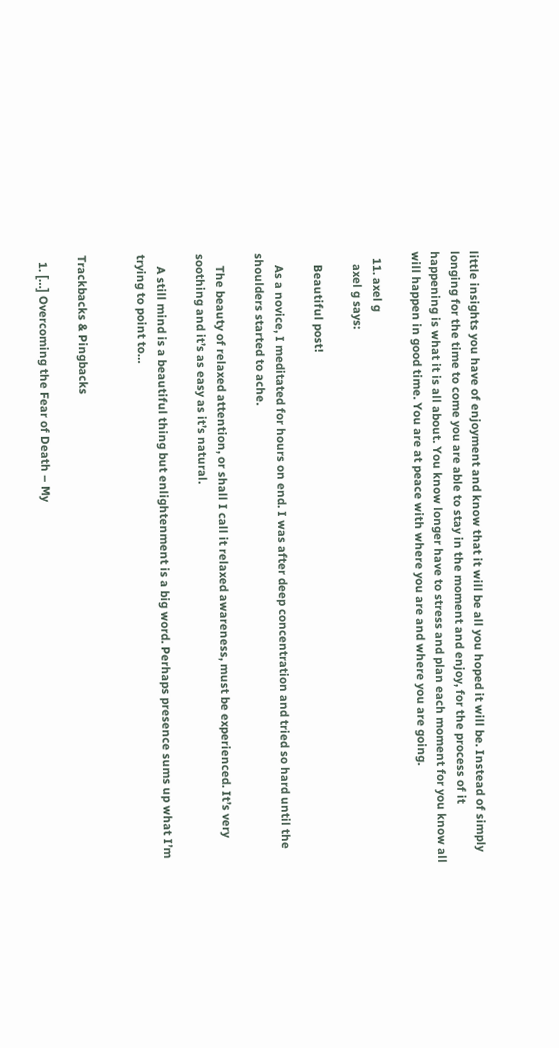little insights you have of enjoyment and know that it will be all you hoped it will be. Instead of simply longing for the time to come you are able to stay in the moment and enjoy, for the process of it happening is what it is all about. You know longer have to stress and plan each moment for you know all will happen in good time. You are at peace with where you are and where you are going.

  11. axel g
    axel g says:

    Beautiful post!

    As a novice, I meditated for hours on end. I was after deep concentration and tried so hard until the shoulders started to ache.

    The beauty of relaxed attention, or shall I call it relaxed awareness, must be experienced. It’s very soothing and it’s as easy as it’s natural.

    A still mind is a beautiful thing but enlightenment is a big word. Perhaps presence sums up what I’m trying to point to…


Trackbacks & Pingbacks

  1. […] Overcoming the Fear of Death – My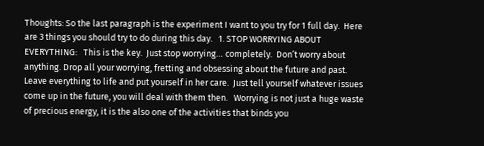Thoughts: So the last paragraph is the experiment I want to you try for 1 full day.  Here are 3 things you should try to do during this day.   1. STOP WORRYING ABOUT EVERYTHING:   This is the key.  Just stop worrying… completely.  Don’t worry about anything. Drop all your worrying, fretting and obsessing about the future and past.  Leave everything to life and put yourself in her care.  Just tell yourself whatever issues come up in the future, you will deal with them then.   Worrying is not just a huge waste of precious energy, it is the also one of the activities that binds you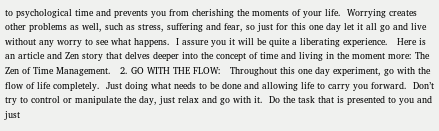to psychological time and prevents you from cherishing the moments of your life.  Worrying creates other problems as well, such as stress, suffering and fear, so just for this one day let it all go and live without any worry to see what happens.  I assure you it will be quite a liberating experience.   Here is an article and Zen story that delves deeper into the concept of time and living in the moment more: The Zen of Time Management.   2. GO WITH THE FLOW:   Throughout this one day experiment, go with the flow of life completely.  Just doing what needs to be done and allowing life to carry you forward.  Don’t try to control or manipulate the day, just relax and go with it.  Do the task that is presented to you and just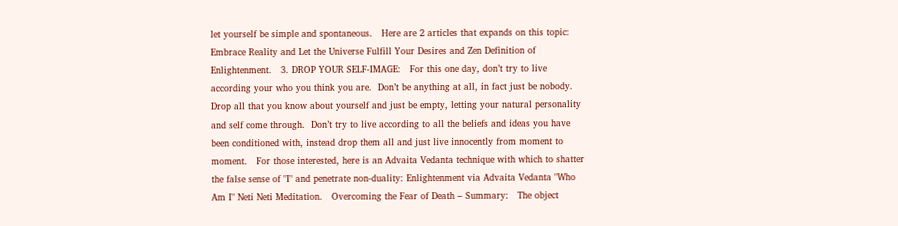let yourself be simple and spontaneous.   Here are 2 articles that expands on this topic:  Embrace Reality and Let the Universe Fulfill Your Desires and Zen Definition of Enlightenment.   3. DROP YOUR SELF-IMAGE:   For this one day, don’t try to live according your who you think you are.  Don’t be anything at all, in fact just be nobody.  Drop all that you know about yourself and just be empty, letting your natural personality and self come through.  Don’t try to live according to all the beliefs and ideas you have been conditioned with, instead drop them all and just live innocently from moment to moment.   For those interested, here is an Advaita Vedanta technique with which to shatter the false sense of "I" and penetrate non-duality: Enlightenment via Advaita Vedanta "Who Am I" Neti Neti Meditation.   Overcoming the Fear of Death – Summary:   The object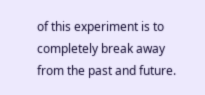of this experiment is to completely break away from the past and future.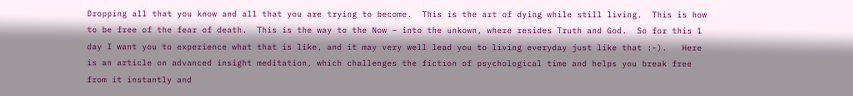Dropping all that you know and all that you are trying to become.  This is the art of dying while still living.  This is how to be free of the fear of death.  This is the way to the Now – into the unkown, where resides Truth and God.  So for this 1 day I want you to experience what that is like, and it may very well lead you to living everyday just like that :-).   Here is an article on advanced insight meditation, which challenges the fiction of psychological time and helps you break free from it instantly and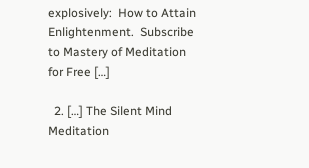explosively:  How to Attain Enlightenment.  Subscribe to Mastery of Meditation for Free […]

  2. […] The Silent Mind Meditation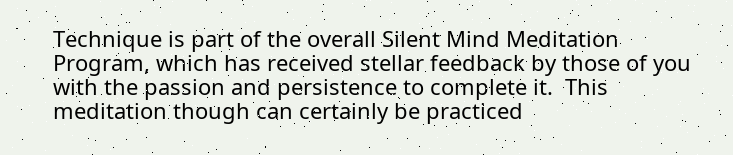Technique is part of the overall Silent Mind Meditation Program, which has received stellar feedback by those of you with the passion and persistence to complete it.  This meditation though can certainly be practiced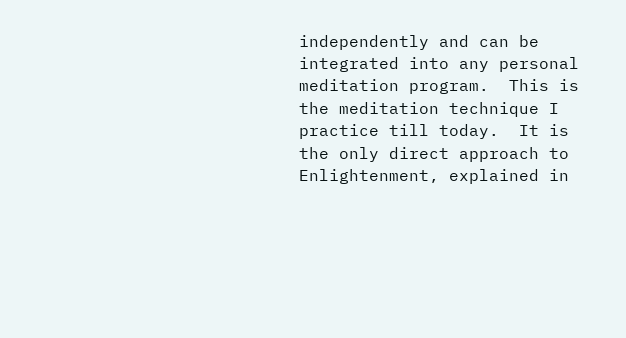independently and can be integrated into any personal meditation program.  This is the meditation technique I practice till today.  It is the only direct approach to Enlightenment, explained in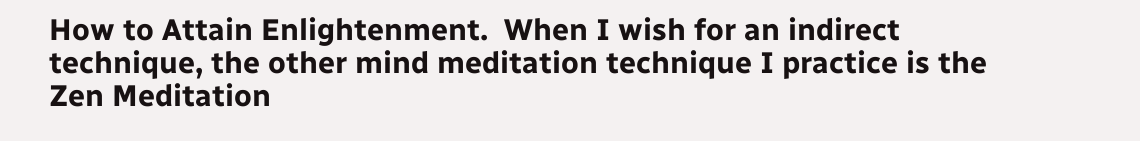How to Attain Enlightenment.  When I wish for an indirect technique, the other mind meditation technique I practice is the Zen Meditation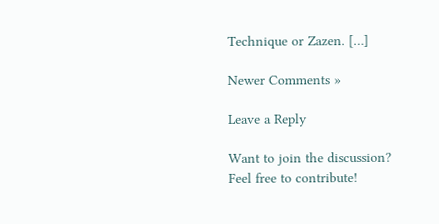Technique or Zazen. […]

Newer Comments »

Leave a Reply

Want to join the discussion?
Feel free to contribute!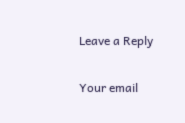Leave a Reply

Your email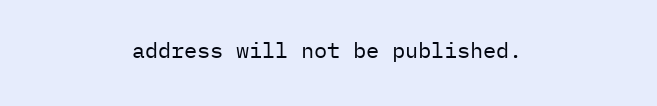address will not be published.